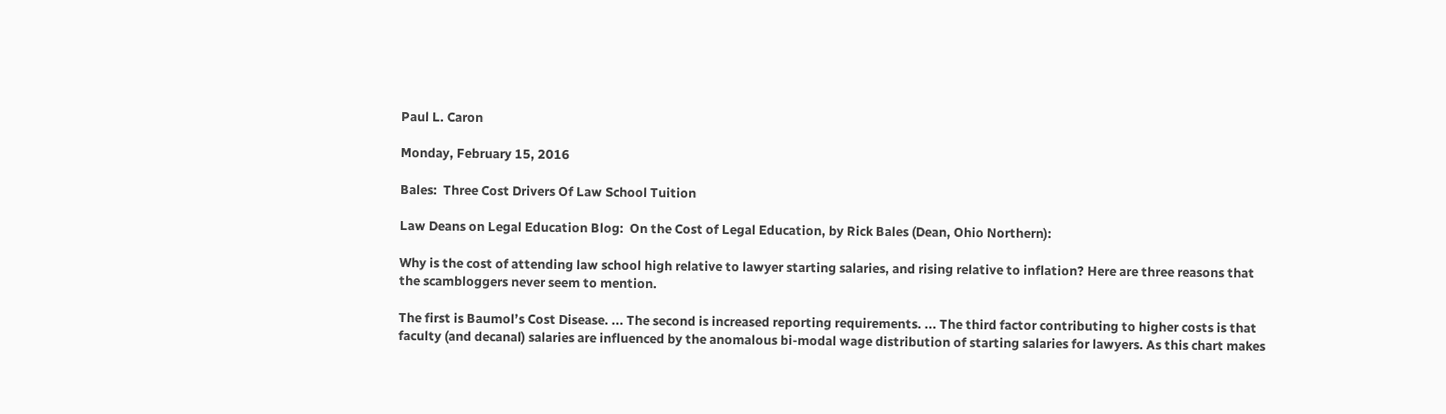Paul L. Caron

Monday, February 15, 2016

Bales:  Three Cost Drivers Of Law School Tuition

Law Deans on Legal Education Blog:  On the Cost of Legal Education, by Rick Bales (Dean, Ohio Northern):

Why is the cost of attending law school high relative to lawyer starting salaries, and rising relative to inflation? Here are three reasons that the scambloggers never seem to mention.

The first is Baumol’s Cost Disease. ... The second is increased reporting requirements. ... The third factor contributing to higher costs is that faculty (and decanal) salaries are influenced by the anomalous bi-modal wage distribution of starting salaries for lawyers. As this chart makes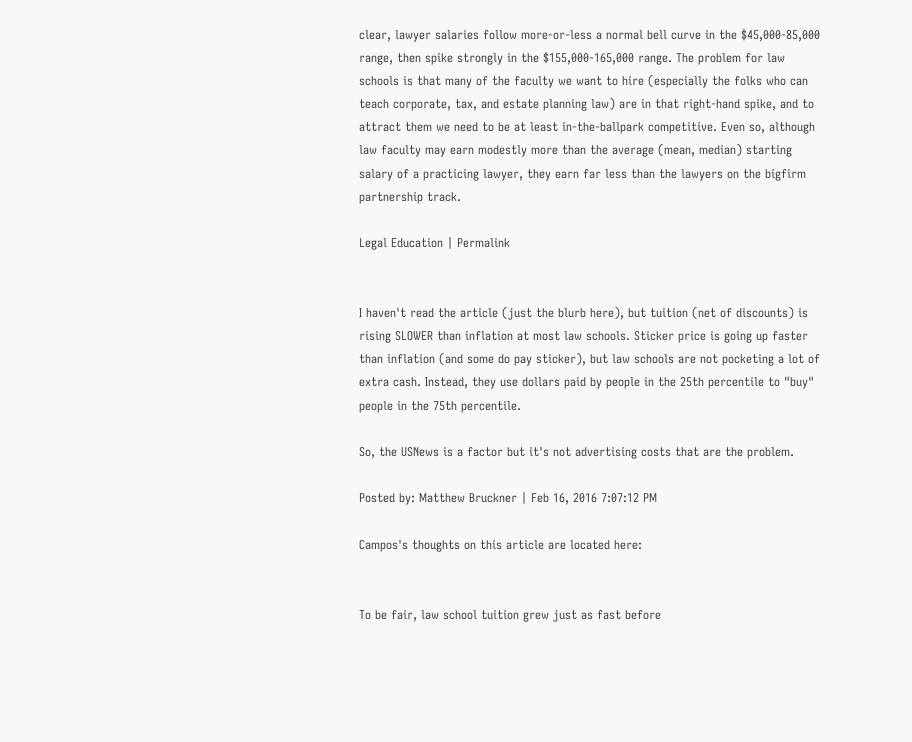clear, lawyer salaries follow more-or-less a normal bell curve in the $45,000-85,000 range, then spike strongly in the $155,000-165,000 range. The problem for law schools is that many of the faculty we want to hire (especially the folks who can teach corporate, tax, and estate planning law) are in that right-hand spike, and to attract them we need to be at least in-the-ballpark competitive. Even so, although law faculty may earn modestly more than the average (mean, median) starting salary of a practicing lawyer, they earn far less than the lawyers on the bigfirm partnership track.

Legal Education | Permalink


I haven't read the article (just the blurb here), but tuition (net of discounts) is rising SLOWER than inflation at most law schools. Sticker price is going up faster than inflation (and some do pay sticker), but law schools are not pocketing a lot of extra cash. Instead, they use dollars paid by people in the 25th percentile to "buy" people in the 75th percentile.

So, the USNews is a factor but it's not advertising costs that are the problem.

Posted by: Matthew Bruckner | Feb 16, 2016 7:07:12 PM

Campos's thoughts on this article are located here:


To be fair, law school tuition grew just as fast before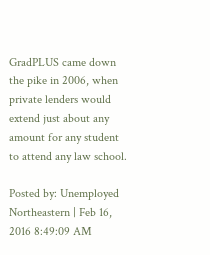GradPLUS came down the pike in 2006, when private lenders would extend just about any amount for any student to attend any law school.

Posted by: Unemployed Northeastern | Feb 16, 2016 8:49:09 AM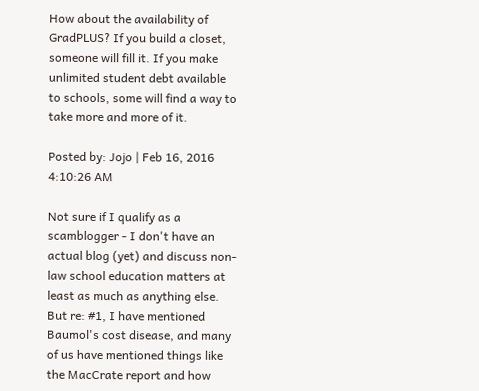How about the availability of GradPLUS? If you build a closet, someone will fill it. If you make unlimited student debt available to schools, some will find a way to take more and more of it.

Posted by: Jojo | Feb 16, 2016 4:10:26 AM

Not sure if I qualify as a scamblogger - I don't have an actual blog (yet) and discuss non-law school education matters at least as much as anything else. But re: #1, I have mentioned Baumol's cost disease, and many of us have mentioned things like the MacCrate report and how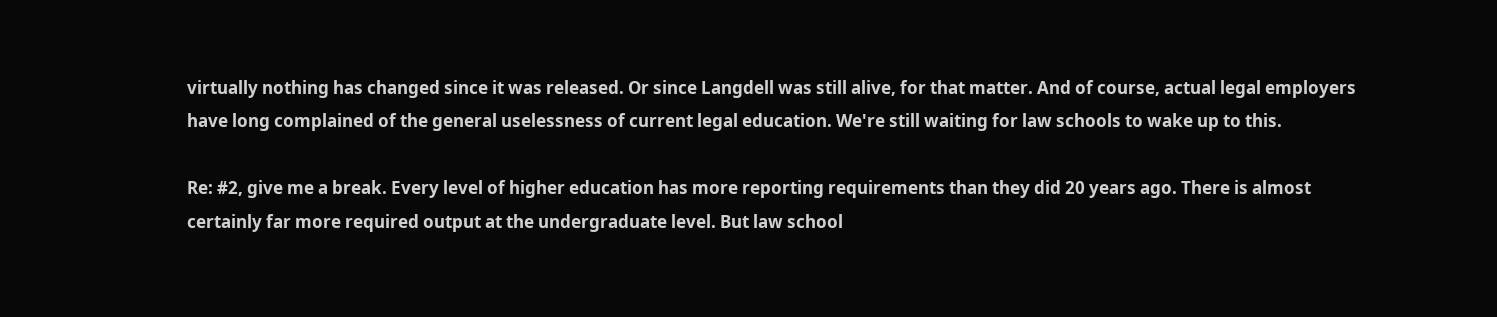virtually nothing has changed since it was released. Or since Langdell was still alive, for that matter. And of course, actual legal employers have long complained of the general uselessness of current legal education. We're still waiting for law schools to wake up to this.

Re: #2, give me a break. Every level of higher education has more reporting requirements than they did 20 years ago. There is almost certainly far more required output at the undergraduate level. But law school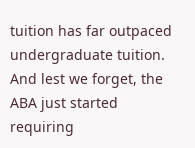tuition has far outpaced undergraduate tuition. And lest we forget, the ABA just started requiring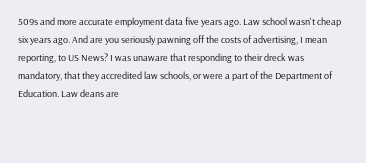509s and more accurate employment data five years ago. Law school wasn't cheap six years ago. And are you seriously pawning off the costs of advertising, I mean reporting, to US News? I was unaware that responding to their dreck was mandatory, that they accredited law schools, or were a part of the Department of Education. Law deans are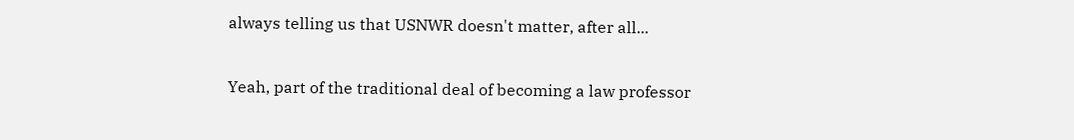always telling us that USNWR doesn't matter, after all...

Yeah, part of the traditional deal of becoming a law professor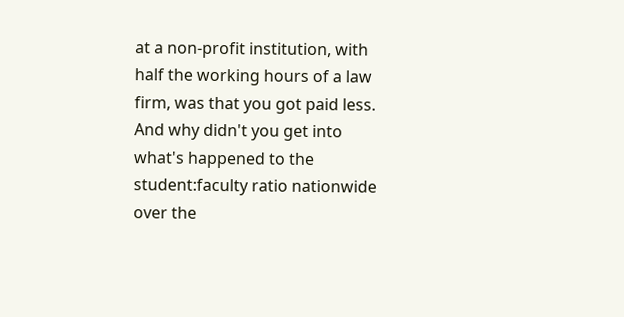at a non-profit institution, with half the working hours of a law firm, was that you got paid less. And why didn't you get into what's happened to the student:faculty ratio nationwide over the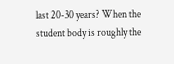last 20-30 years? When the student body is roughly the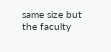same size but the faculty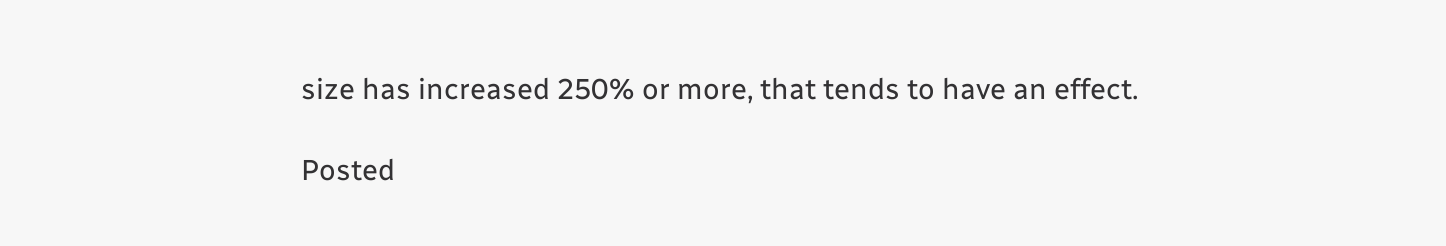size has increased 250% or more, that tends to have an effect.

Posted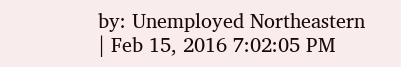by: Unemployed Northeastern | Feb 15, 2016 7:02:05 PM